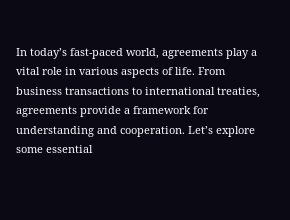In today’s fast-paced world, agreements play a vital role in various aspects of life. From business transactions to international treaties, agreements provide a framework for understanding and cooperation. Let’s explore some essential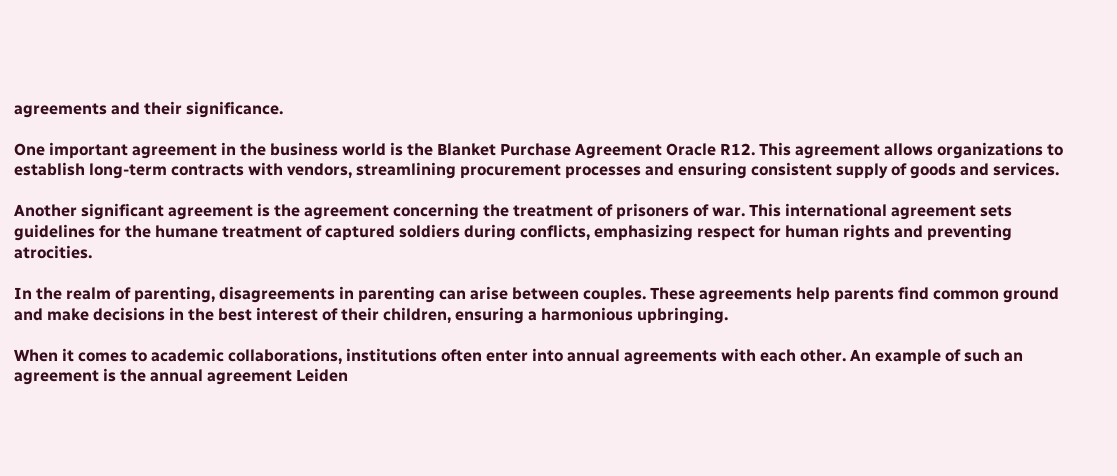agreements and their significance.

One important agreement in the business world is the Blanket Purchase Agreement Oracle R12. This agreement allows organizations to establish long-term contracts with vendors, streamlining procurement processes and ensuring consistent supply of goods and services.

Another significant agreement is the agreement concerning the treatment of prisoners of war. This international agreement sets guidelines for the humane treatment of captured soldiers during conflicts, emphasizing respect for human rights and preventing atrocities.

In the realm of parenting, disagreements in parenting can arise between couples. These agreements help parents find common ground and make decisions in the best interest of their children, ensuring a harmonious upbringing.

When it comes to academic collaborations, institutions often enter into annual agreements with each other. An example of such an agreement is the annual agreement Leiden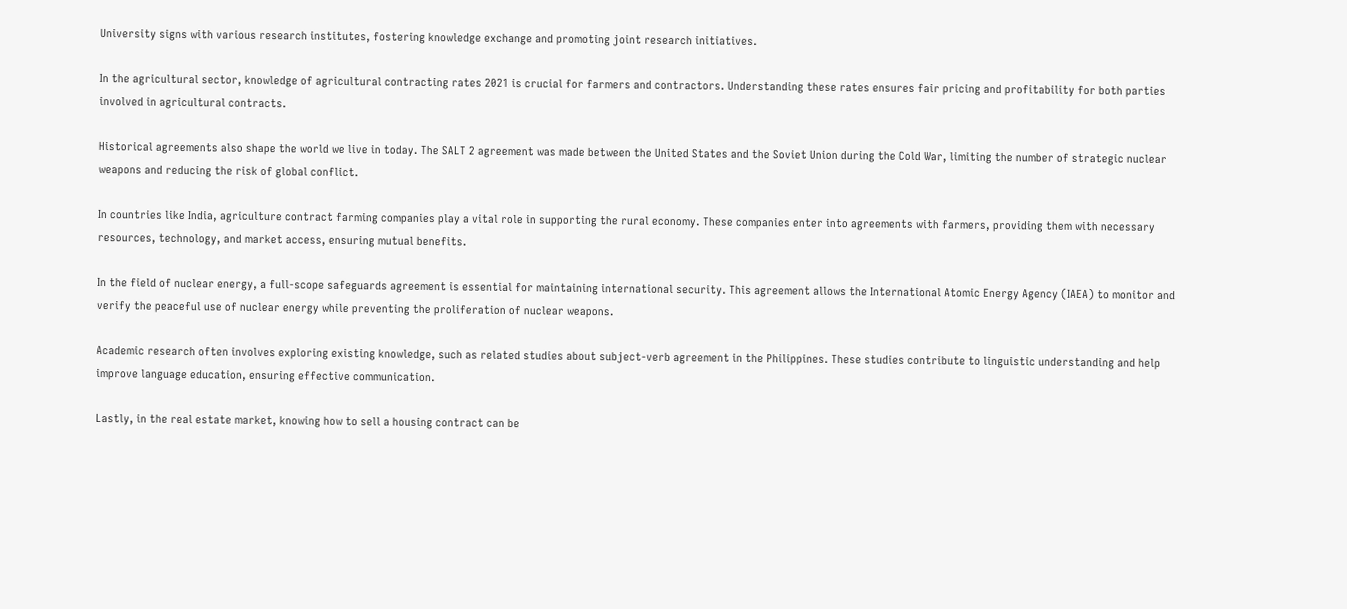University signs with various research institutes, fostering knowledge exchange and promoting joint research initiatives.

In the agricultural sector, knowledge of agricultural contracting rates 2021 is crucial for farmers and contractors. Understanding these rates ensures fair pricing and profitability for both parties involved in agricultural contracts.

Historical agreements also shape the world we live in today. The SALT 2 agreement was made between the United States and the Soviet Union during the Cold War, limiting the number of strategic nuclear weapons and reducing the risk of global conflict.

In countries like India, agriculture contract farming companies play a vital role in supporting the rural economy. These companies enter into agreements with farmers, providing them with necessary resources, technology, and market access, ensuring mutual benefits.

In the field of nuclear energy, a full-scope safeguards agreement is essential for maintaining international security. This agreement allows the International Atomic Energy Agency (IAEA) to monitor and verify the peaceful use of nuclear energy while preventing the proliferation of nuclear weapons.

Academic research often involves exploring existing knowledge, such as related studies about subject-verb agreement in the Philippines. These studies contribute to linguistic understanding and help improve language education, ensuring effective communication.

Lastly, in the real estate market, knowing how to sell a housing contract can be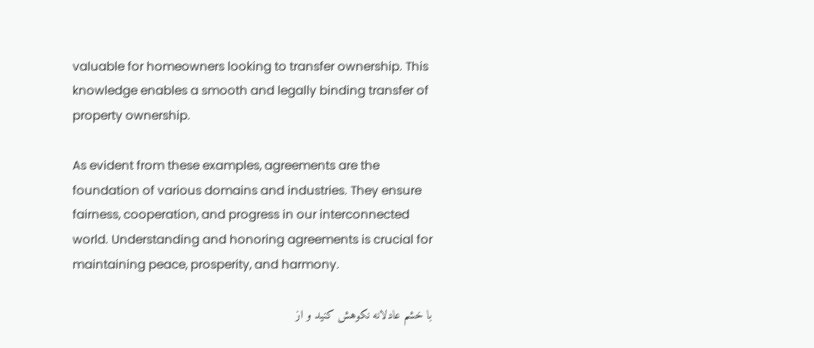valuable for homeowners looking to transfer ownership. This knowledge enables a smooth and legally binding transfer of property ownership.

As evident from these examples, agreements are the foundation of various domains and industries. They ensure fairness, cooperation, and progress in our interconnected world. Understanding and honoring agreements is crucial for maintaining peace, prosperity, and harmony.

با خشم عادلانه نکوهش کنید و از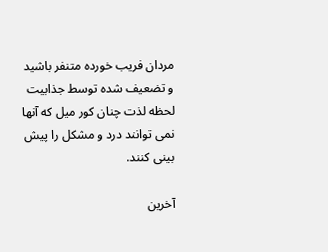مردان فریب خورده متنفر باشید و تضعیف شده توسط جذابیت لحظه لذت چنان کور میل که آنها نمی توانند درد و مشکل را پیش بینی کنند.

آخرین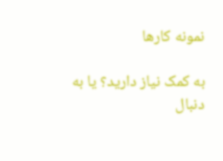نمونه کارها

به کمک نیاز دارید؟ یا به دنبال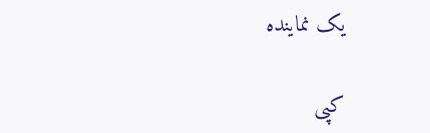یک نماینده

کپی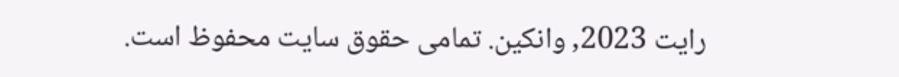رایت 2023, وانکین. تمامی حقوق سایت محفوظ است.